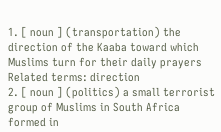1. [ noun ] (transportation) the direction of the Kaaba toward which Muslims turn for their daily prayers
Related terms: direction
2. [ noun ] (politics) a small terrorist group of Muslims in South Africa formed in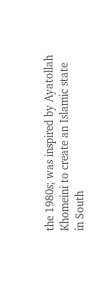the 1980s; was inspired by Ayatollah Khomeini to create an Islamic state in South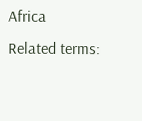Africa
Related terms: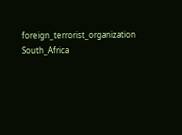foreign_terrorist_organization South_Africa